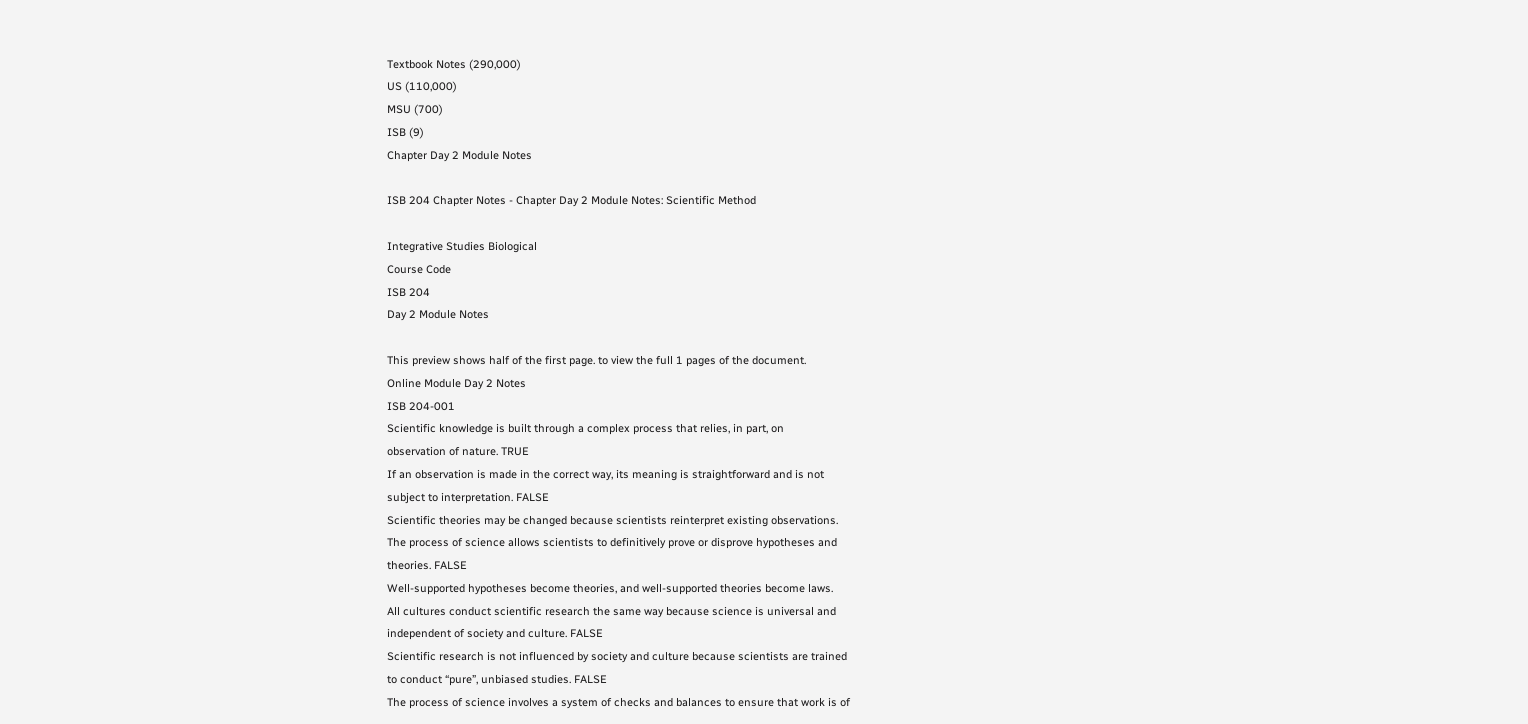Textbook Notes (290,000)
US (110,000)
MSU (700)
ISB (9)
Chapter Day 2 Module Notes

ISB 204 Chapter Notes - Chapter Day 2 Module Notes: Scientific Method

Integrative Studies Biological
Course Code
ISB 204
Day 2 Module Notes

This preview shows half of the first page. to view the full 1 pages of the document.
Online Module Day 2 Notes
ISB 204-001
Scientific knowledge is built through a complex process that relies, in part, on
observation of nature. TRUE
If an observation is made in the correct way, its meaning is straightforward and is not
subject to interpretation. FALSE
Scientific theories may be changed because scientists reinterpret existing observations.
The process of science allows scientists to definitively prove or disprove hypotheses and
theories. FALSE
Well-supported hypotheses become theories, and well-supported theories become laws.
All cultures conduct scientific research the same way because science is universal and
independent of society and culture. FALSE
Scientific research is not influenced by society and culture because scientists are trained
to conduct “pure”, unbiased studies. FALSE
The process of science involves a system of checks and balances to ensure that work is of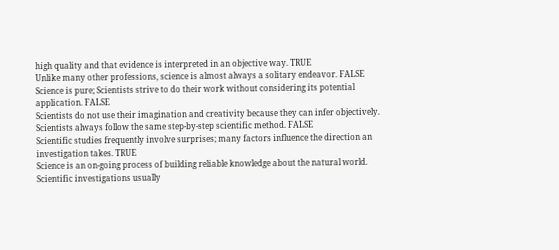high quality and that evidence is interpreted in an objective way. TRUE
Unlike many other professions, science is almost always a solitary endeavor. FALSE
Science is pure; Scientists strive to do their work without considering its potential
application. FALSE
Scientists do not use their imagination and creativity because they can infer objectively.
Scientists always follow the same step-by-step scientific method. FALSE
Scientific studies frequently involve surprises; many factors influence the direction an
investigation takes. TRUE
Science is an on-going process of building reliable knowledge about the natural world.
Scientific investigations usually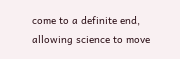come to a definite end, allowing science to move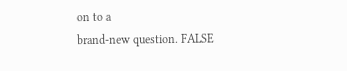on to a
brand-new question. FALSE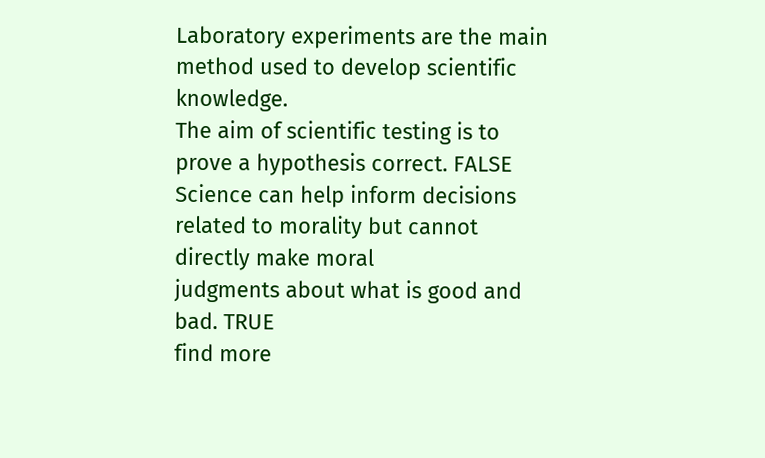Laboratory experiments are the main method used to develop scientific knowledge.
The aim of scientific testing is to prove a hypothesis correct. FALSE
Science can help inform decisions related to morality but cannot directly make moral
judgments about what is good and bad. TRUE
find more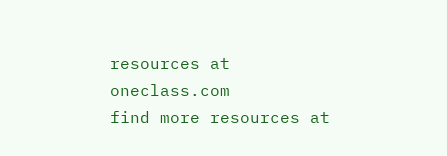resources at oneclass.com
find more resources at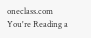oneclass.com
You're Reading a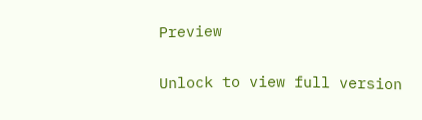Preview

Unlock to view full version